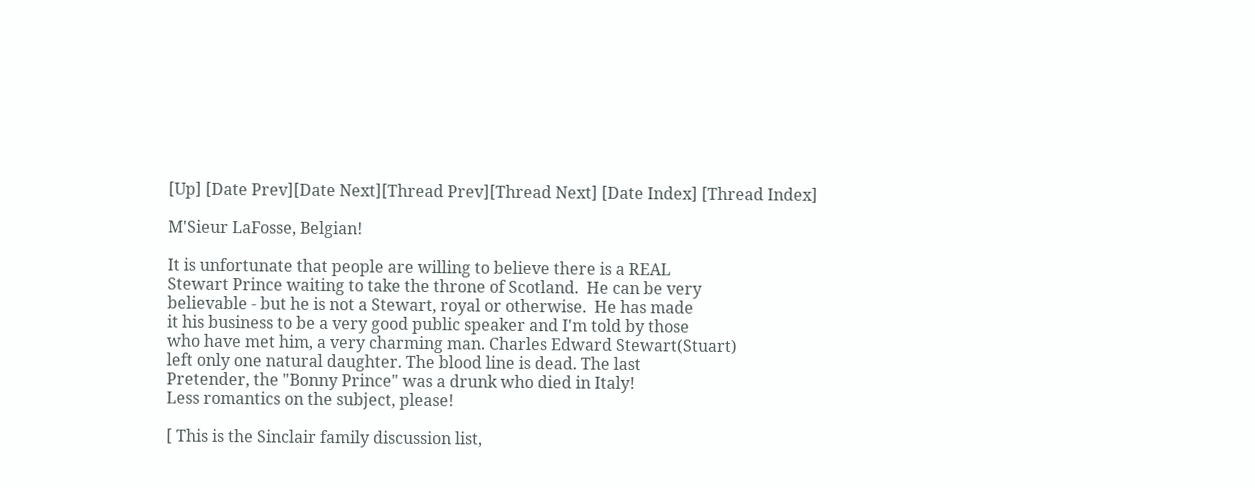[Up] [Date Prev][Date Next][Thread Prev][Thread Next] [Date Index] [Thread Index]

M'Sieur LaFosse, Belgian!

It is unfortunate that people are willing to believe there is a REAL
Stewart Prince waiting to take the throne of Scotland.  He can be very
believable - but he is not a Stewart, royal or otherwise.  He has made
it his business to be a very good public speaker and I'm told by those
who have met him, a very charming man. Charles Edward Stewart(Stuart)
left only one natural daughter. The blood line is dead. The last
Pretender, the "Bonny Prince" was a drunk who died in Italy!
Less romantics on the subject, please!

[ This is the Sinclair family discussion list,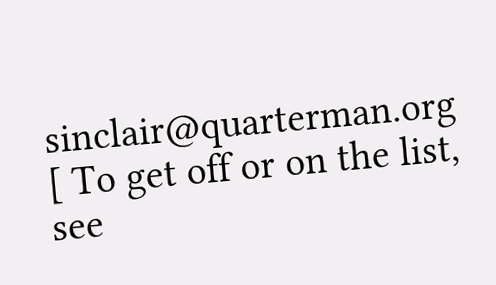sinclair@quarterman.org
[ To get off or on the list, see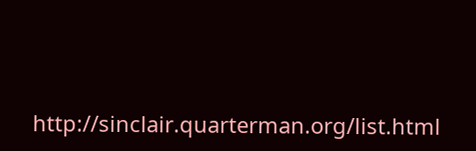http://sinclair.quarterman.org/list.html